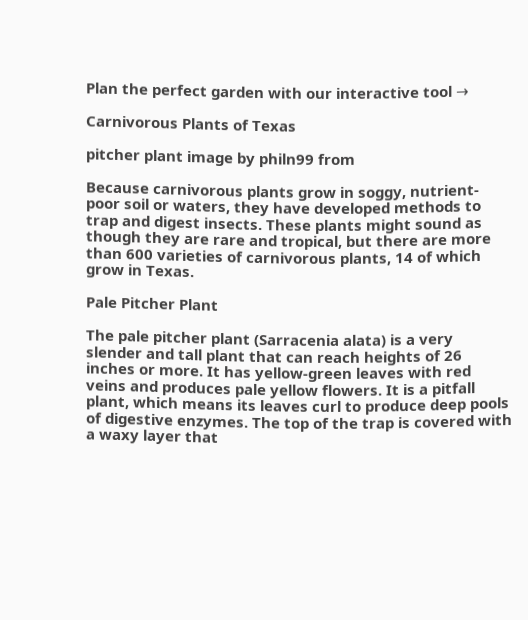Plan the perfect garden with our interactive tool →

Carnivorous Plants of Texas

pitcher plant image by philn99 from

Because carnivorous plants grow in soggy, nutrient-poor soil or waters, they have developed methods to trap and digest insects. These plants might sound as though they are rare and tropical, but there are more than 600 varieties of carnivorous plants, 14 of which grow in Texas.

Pale Pitcher Plant

The pale pitcher plant (Sarracenia alata) is a very slender and tall plant that can reach heights of 26 inches or more. It has yellow-green leaves with red veins and produces pale yellow flowers. It is a pitfall plant, which means its leaves curl to produce deep pools of digestive enzymes. The top of the trap is covered with a waxy layer that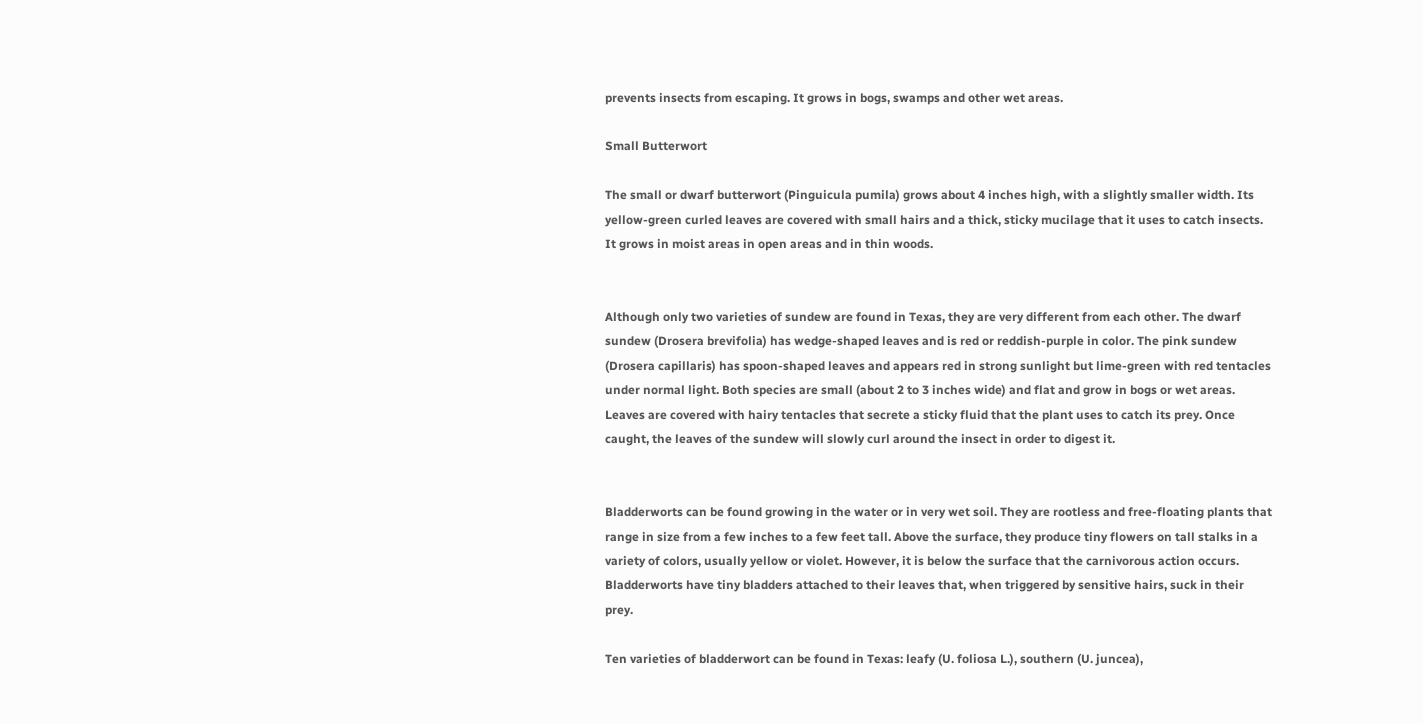prevents insects from escaping. It grows in bogs, swamps and other wet areas.

Small Butterwort

The small or dwarf butterwort (Pinguicula pumila) grows about 4 inches high, with a slightly smaller width. Its yellow-green curled leaves are covered with small hairs and a thick, sticky mucilage that it uses to catch insects. It grows in moist areas in open areas and in thin woods.


Although only two varieties of sundew are found in Texas, they are very different from each other. The dwarf sundew (Drosera brevifolia) has wedge-shaped leaves and is red or reddish-purple in color. The pink sundew (Drosera capillaris) has spoon-shaped leaves and appears red in strong sunlight but lime-green with red tentacles under normal light. Both species are small (about 2 to 3 inches wide) and flat and grow in bogs or wet areas. Leaves are covered with hairy tentacles that secrete a sticky fluid that the plant uses to catch its prey. Once caught, the leaves of the sundew will slowly curl around the insect in order to digest it.


Bladderworts can be found growing in the water or in very wet soil. They are rootless and free-floating plants that range in size from a few inches to a few feet tall. Above the surface, they produce tiny flowers on tall stalks in a variety of colors, usually yellow or violet. However, it is below the surface that the carnivorous action occurs. Bladderworts have tiny bladders attached to their leaves that, when triggered by sensitive hairs, suck in their prey.

Ten varieties of bladderwort can be found in Texas: leafy (U. foliosa L.), southern (U. juncea),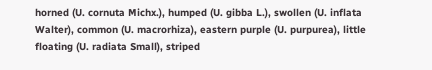horned (U. cornuta Michx.), humped (U. gibba L.), swollen (U. inflata Walter), common (U. macrorhiza), eastern purple (U. purpurea), little floating (U. radiata Small), striped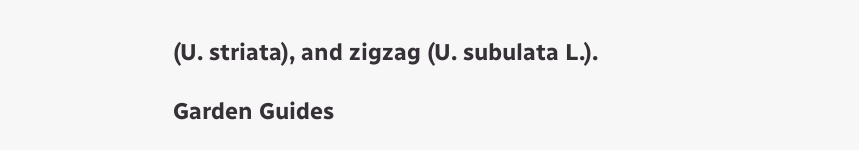(U. striata), and zigzag (U. subulata L.).

Garden Guides